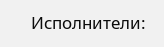Исполнители: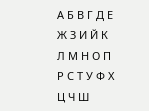А Б В Г Д Е Ж З И Й К Л М Н О П Р С Т У Ф Х Ц Ч Ш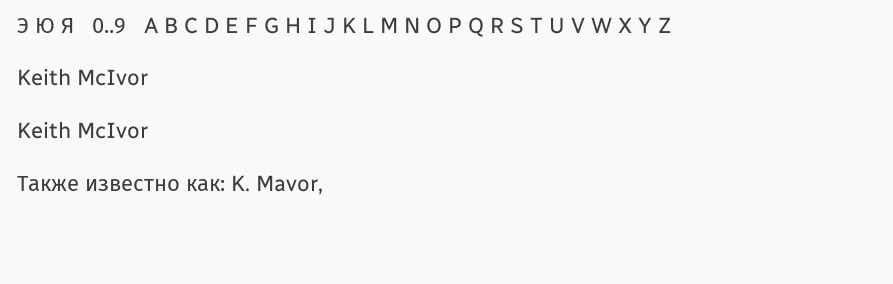Э Ю Я   0..9   A B C D E F G H I J K L M N O P Q R S T U V W X Y Z

Keith McIvor

Keith McIvor

Также известно как: K. Mavor,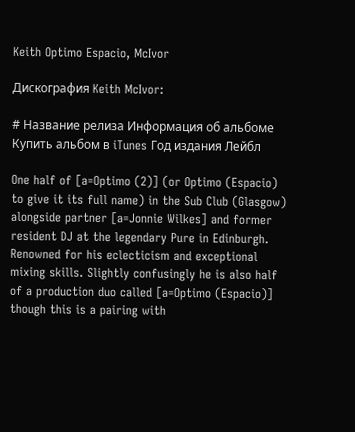Keith Optimo Espacio, McIvor

Дискография Keith McIvor:

# Название релиза Информация об aльбоме Купить альбом в iTunes Год издания Лейбл

One half of [a=Optimo (2)] (or Optimo (Espacio) to give it its full name) in the Sub Club (Glasgow) alongside partner [a=Jonnie Wilkes] and former resident DJ at the legendary Pure in Edinburgh. Renowned for his eclecticism and exceptional mixing skills. Slightly confusingly he is also half of a production duo called [a=Optimo (Espacio)] though this is a pairing with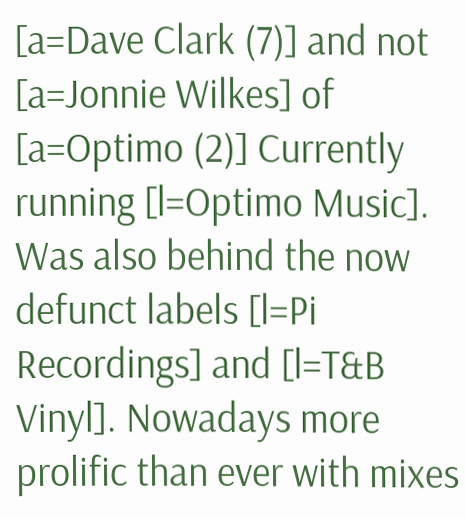[a=Dave Clark (7)] and not [a=Jonnie Wilkes] of [a=Optimo (2)] Currently running [l=Optimo Music]. Was also behind the now defunct labels [l=Pi Recordings] and [l=T&B Vinyl]. Nowadays more prolific than ever with mixes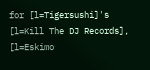for [l=Tigersushi]'s [l=Kill The DJ Records], [l=Eskimo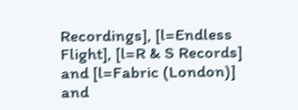Recordings], [l=Endless Flight], [l=R & S Records] and [l=Fabric (London)] and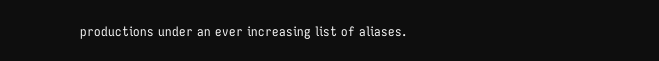productions under an ever increasing list of aliases.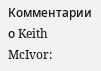Комментарии о Keith McIvor: